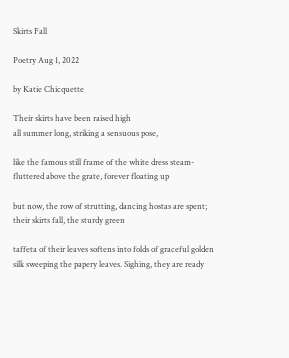Skirts Fall

Poetry Aug 1, 2022

by Katie Chicquette

Their skirts have been raised high
all summer long, striking a sensuous pose,

like the famous still frame of the white dress steam-fluttered above the grate, forever floating up

but now, the row of strutting, dancing hostas are spent; their skirts fall, the sturdy green

taffeta of their leaves softens into folds of graceful golden silk sweeping the papery leaves. Sighing, they are ready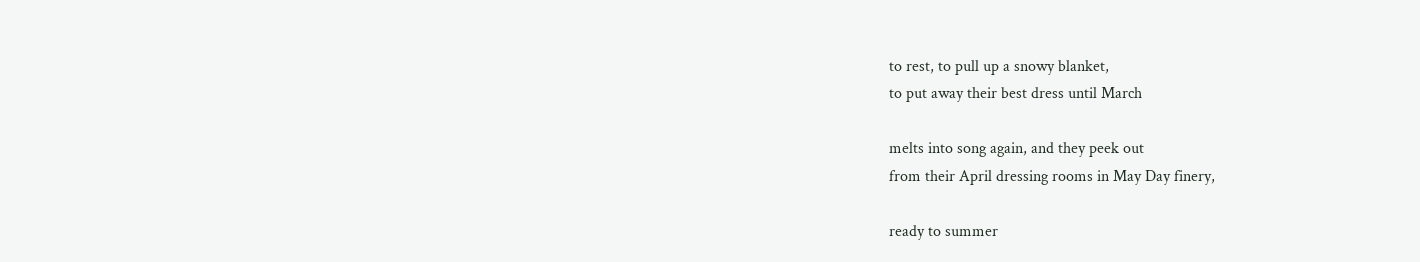to rest, to pull up a snowy blanket,
to put away their best dress until March

melts into song again, and they peek out
from their April dressing rooms in May Day finery,

ready to summer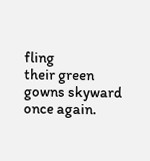fling
their green gowns skyward once again.